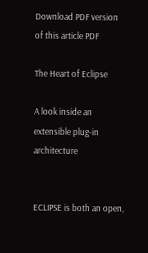Download PDF version of this article PDF

The Heart of Eclipse

A look inside an extensible plug-in architecture


ECLIPSE is both an open,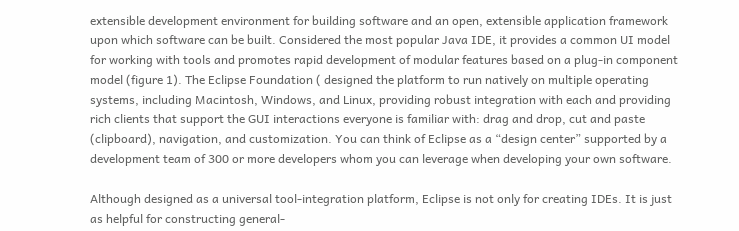extensible development environment for building software and an open, extensible application framework upon which software can be built. Considered the most popular Java IDE, it provides a common UI model for working with tools and promotes rapid development of modular features based on a plug-in component model (figure 1). The Eclipse Foundation ( designed the platform to run natively on multiple operating systems, including Macintosh, Windows, and Linux, providing robust integration with each and providing rich clients that support the GUI interactions everyone is familiar with: drag and drop, cut and paste (clipboard), navigation, and customization. You can think of Eclipse as a “design center” supported by a development team of 300 or more developers whom you can leverage when developing your own software.

Although designed as a universal tool-integration platform, Eclipse is not only for creating IDEs. It is just as helpful for constructing general-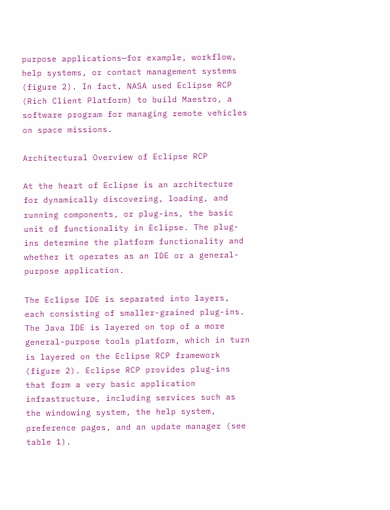purpose applications—for example, workflow, help systems, or contact management systems (figure 2). In fact, NASA used Eclipse RCP (Rich Client Platform) to build Maestro, a software program for managing remote vehicles on space missions.

Architectural Overview of Eclipse RCP

At the heart of Eclipse is an architecture for dynamically discovering, loading, and running components, or plug-ins, the basic unit of functionality in Eclipse. The plug-ins determine the platform functionality and whether it operates as an IDE or a general-purpose application.

The Eclipse IDE is separated into layers, each consisting of smaller-grained plug-ins. The Java IDE is layered on top of a more general-purpose tools platform, which in turn is layered on the Eclipse RCP framework (figure 2). Eclipse RCP provides plug-ins that form a very basic application infrastructure, including services such as the windowing system, the help system, preference pages, and an update manager (see table 1).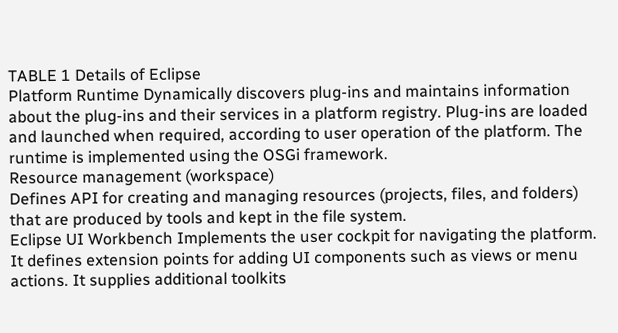TABLE 1 Details of Eclipse
Platform Runtime Dynamically discovers plug-ins and maintains information about the plug-ins and their services in a platform registry. Plug-ins are loaded and launched when required, according to user operation of the platform. The runtime is implemented using the OSGi framework.
Resource management (workspace)
Defines API for creating and managing resources (projects, files, and folders) that are produced by tools and kept in the file system.
Eclipse UI Workbench Implements the user cockpit for navigating the platform. It defines extension points for adding UI components such as views or menu actions. It supplies additional toolkits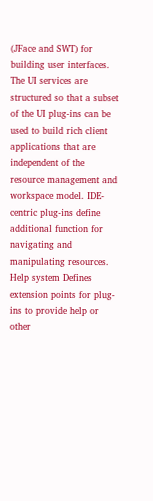(JFace and SWT) for building user interfaces. The UI services are structured so that a subset of the UI plug-ins can be used to build rich client applications that are independent of the resource management and workspace model. IDE-centric plug-ins define additional function for navigating and manipulating resources.
Help system Defines extension points for plug-ins to provide help or other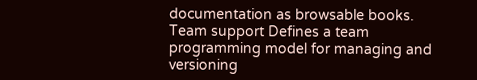documentation as browsable books.
Team support Defines a team programming model for managing and versioning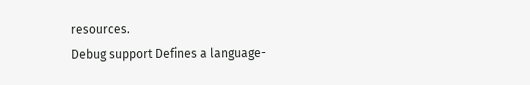resources.
Debug support Defines a language-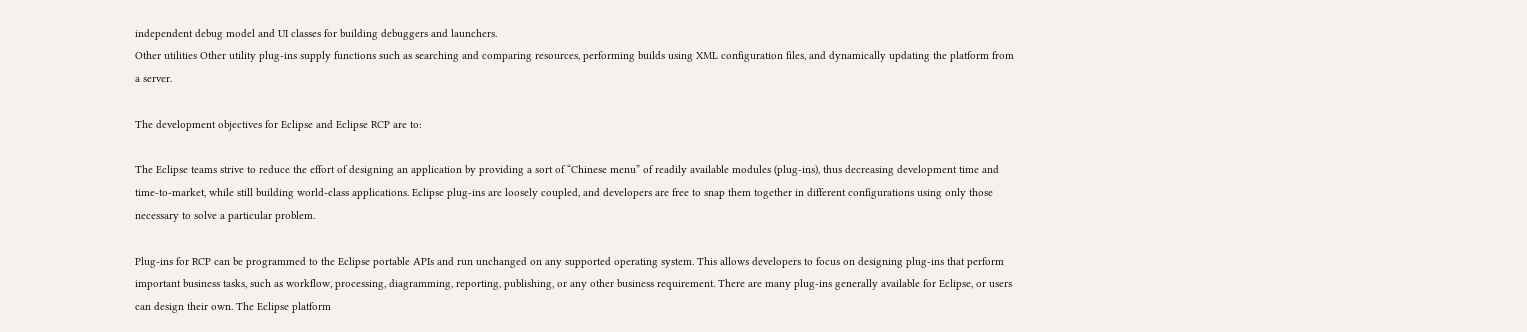independent debug model and UI classes for building debuggers and launchers.
Other utilities Other utility plug-ins supply functions such as searching and comparing resources, performing builds using XML configuration files, and dynamically updating the platform from a server.

The development objectives for Eclipse and Eclipse RCP are to:

The Eclipse teams strive to reduce the effort of designing an application by providing a sort of “Chinese menu” of readily available modules (plug-ins), thus decreasing development time and time-to-market, while still building world-class applications. Eclipse plug-ins are loosely coupled, and developers are free to snap them together in different configurations using only those necessary to solve a particular problem.

Plug-ins for RCP can be programmed to the Eclipse portable APIs and run unchanged on any supported operating system. This allows developers to focus on designing plug-ins that perform important business tasks, such as workflow, processing, diagramming, reporting, publishing, or any other business requirement. There are many plug-ins generally available for Eclipse, or users can design their own. The Eclipse platform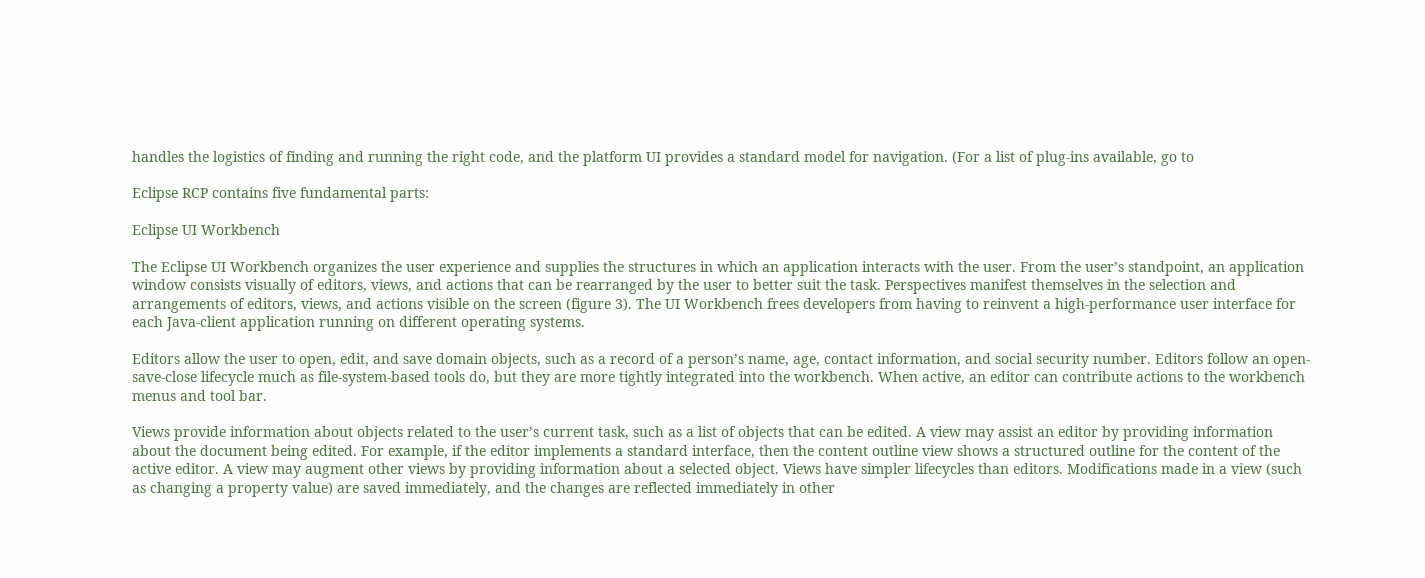handles the logistics of finding and running the right code, and the platform UI provides a standard model for navigation. (For a list of plug-ins available, go to

Eclipse RCP contains five fundamental parts:

Eclipse UI Workbench

The Eclipse UI Workbench organizes the user experience and supplies the structures in which an application interacts with the user. From the user’s standpoint, an application window consists visually of editors, views, and actions that can be rearranged by the user to better suit the task. Perspectives manifest themselves in the selection and arrangements of editors, views, and actions visible on the screen (figure 3). The UI Workbench frees developers from having to reinvent a high-performance user interface for each Java-client application running on different operating systems.

Editors allow the user to open, edit, and save domain objects, such as a record of a person’s name, age, contact information, and social security number. Editors follow an open-save-close lifecycle much as file-system-based tools do, but they are more tightly integrated into the workbench. When active, an editor can contribute actions to the workbench menus and tool bar.

Views provide information about objects related to the user’s current task, such as a list of objects that can be edited. A view may assist an editor by providing information about the document being edited. For example, if the editor implements a standard interface, then the content outline view shows a structured outline for the content of the active editor. A view may augment other views by providing information about a selected object. Views have simpler lifecycles than editors. Modifications made in a view (such as changing a property value) are saved immediately, and the changes are reflected immediately in other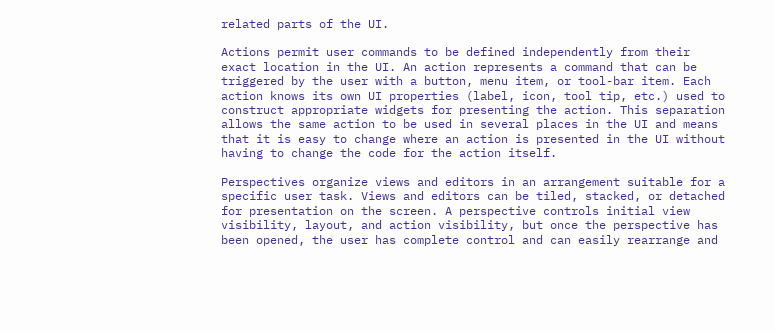related parts of the UI.

Actions permit user commands to be defined independently from their exact location in the UI. An action represents a command that can be triggered by the user with a button, menu item, or tool-bar item. Each action knows its own UI properties (label, icon, tool tip, etc.) used to construct appropriate widgets for presenting the action. This separation allows the same action to be used in several places in the UI and means that it is easy to change where an action is presented in the UI without having to change the code for the action itself.

Perspectives organize views and editors in an arrangement suitable for a specific user task. Views and editors can be tiled, stacked, or detached for presentation on the screen. A perspective controls initial view visibility, layout, and action visibility, but once the perspective has been opened, the user has complete control and can easily rearrange and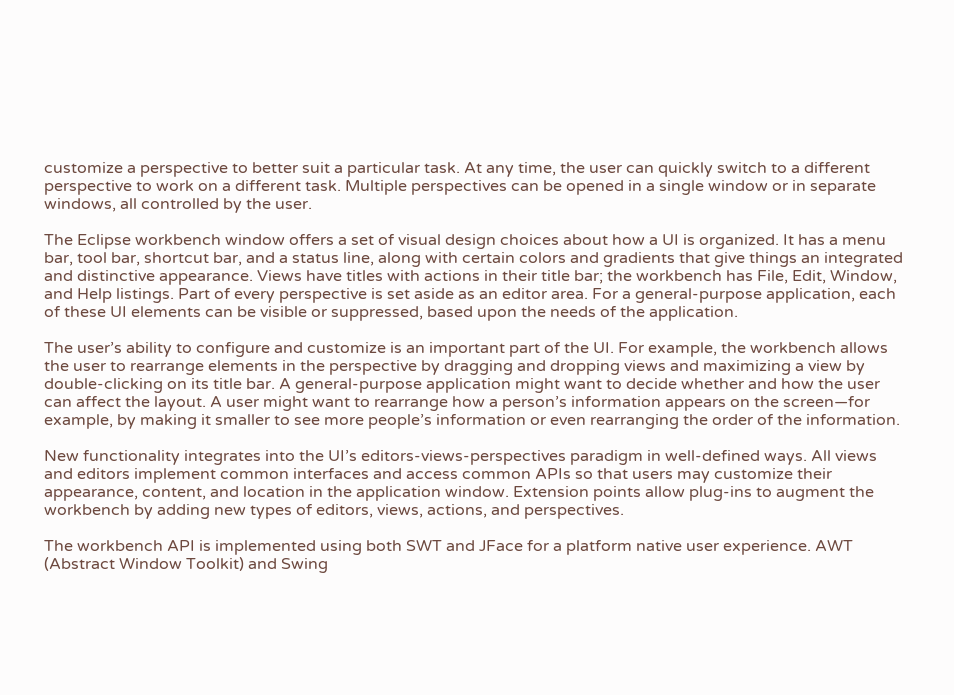customize a perspective to better suit a particular task. At any time, the user can quickly switch to a different perspective to work on a different task. Multiple perspectives can be opened in a single window or in separate windows, all controlled by the user.

The Eclipse workbench window offers a set of visual design choices about how a UI is organized. It has a menu bar, tool bar, shortcut bar, and a status line, along with certain colors and gradients that give things an integrated and distinctive appearance. Views have titles with actions in their title bar; the workbench has File, Edit, Window, and Help listings. Part of every perspective is set aside as an editor area. For a general-purpose application, each of these UI elements can be visible or suppressed, based upon the needs of the application.

The user’s ability to configure and customize is an important part of the UI. For example, the workbench allows the user to rearrange elements in the perspective by dragging and dropping views and maximizing a view by double-clicking on its title bar. A general-purpose application might want to decide whether and how the user can affect the layout. A user might want to rearrange how a person’s information appears on the screen—for example, by making it smaller to see more people’s information or even rearranging the order of the information.

New functionality integrates into the UI’s editors-views-perspectives paradigm in well-defined ways. All views and editors implement common interfaces and access common APIs so that users may customize their appearance, content, and location in the application window. Extension points allow plug-ins to augment the workbench by adding new types of editors, views, actions, and perspectives.

The workbench API is implemented using both SWT and JFace for a platform native user experience. AWT (Abstract Window Toolkit) and Swing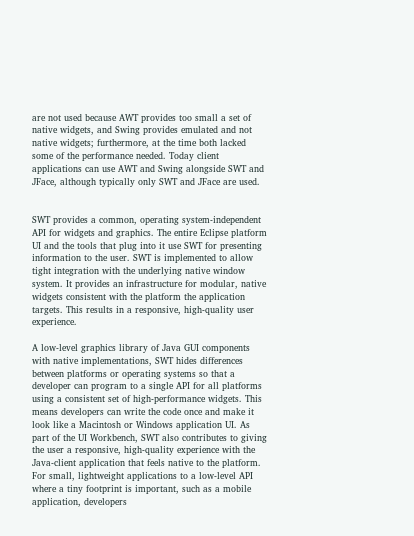are not used because AWT provides too small a set of native widgets, and Swing provides emulated and not native widgets; furthermore, at the time both lacked some of the performance needed. Today client applications can use AWT and Swing alongside SWT and JFace, although typically only SWT and JFace are used.


SWT provides a common, operating system-independent API for widgets and graphics. The entire Eclipse platform UI and the tools that plug into it use SWT for presenting information to the user. SWT is implemented to allow tight integration with the underlying native window system. It provides an infrastructure for modular, native widgets consistent with the platform the application targets. This results in a responsive, high-quality user experience.

A low-level graphics library of Java GUI components with native implementations, SWT hides differences between platforms or operating systems so that a developer can program to a single API for all platforms using a consistent set of high-performance widgets. This means developers can write the code once and make it look like a Macintosh or Windows application UI. As part of the UI Workbench, SWT also contributes to giving the user a responsive, high-quality experience with the Java-client application that feels native to the platform. For small, lightweight applications to a low-level API where a tiny footprint is important, such as a mobile application, developers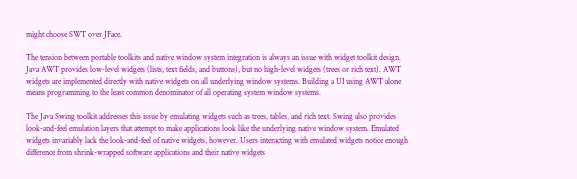might choose SWT over JFace.

The tension between portable toolkits and native window system integration is always an issue with widget toolkit design. Java AWT provides low-level widgets (lists, text fields, and buttons), but no high-level widgets (trees or rich text). AWT widgets are implemented directly with native widgets on all underlying window systems. Building a UI using AWT alone means programming to the least common denominator of all operating system window systems.

The Java Swing toolkit addresses this issue by emulating widgets such as trees, tables, and rich text. Swing also provides look-and-feel emulation layers that attempt to make applications look like the underlying native window system. Emulated widgets invariably lack the look-and-feel of native widgets, however. Users interacting with emulated widgets notice enough difference from shrink-wrapped software applications and their native widgets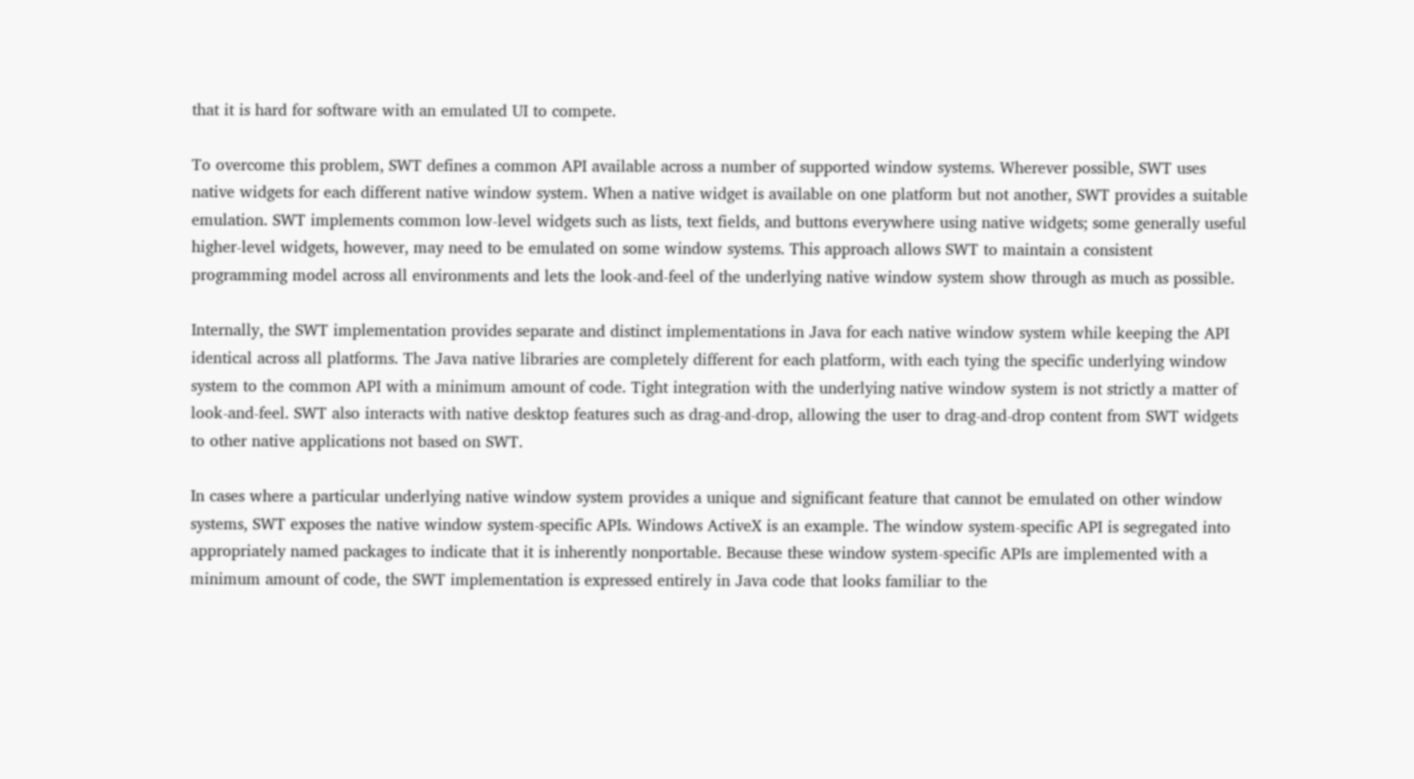that it is hard for software with an emulated UI to compete.

To overcome this problem, SWT defines a common API available across a number of supported window systems. Wherever possible, SWT uses native widgets for each different native window system. When a native widget is available on one platform but not another, SWT provides a suitable emulation. SWT implements common low-level widgets such as lists, text fields, and buttons everywhere using native widgets; some generally useful higher-level widgets, however, may need to be emulated on some window systems. This approach allows SWT to maintain a consistent programming model across all environments and lets the look-and-feel of the underlying native window system show through as much as possible.

Internally, the SWT implementation provides separate and distinct implementations in Java for each native window system while keeping the API identical across all platforms. The Java native libraries are completely different for each platform, with each tying the specific underlying window system to the common API with a minimum amount of code. Tight integration with the underlying native window system is not strictly a matter of look-and-feel. SWT also interacts with native desktop features such as drag-and-drop, allowing the user to drag-and-drop content from SWT widgets to other native applications not based on SWT.

In cases where a particular underlying native window system provides a unique and significant feature that cannot be emulated on other window systems, SWT exposes the native window system-specific APIs. Windows ActiveX is an example. The window system-specific API is segregated into appropriately named packages to indicate that it is inherently nonportable. Because these window system-specific APIs are implemented with a minimum amount of code, the SWT implementation is expressed entirely in Java code that looks familiar to the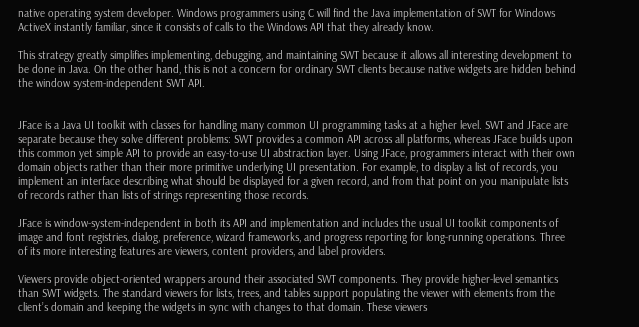native operating system developer. Windows programmers using C will find the Java implementation of SWT for Windows ActiveX instantly familiar, since it consists of calls to the Windows API that they already know.

This strategy greatly simplifies implementing, debugging, and maintaining SWT because it allows all interesting development to be done in Java. On the other hand, this is not a concern for ordinary SWT clients because native widgets are hidden behind the window system-independent SWT API.


JFace is a Java UI toolkit with classes for handling many common UI programming tasks at a higher level. SWT and JFace are separate because they solve different problems: SWT provides a common API across all platforms, whereas JFace builds upon this common yet simple API to provide an easy-to-use UI abstraction layer. Using JFace, programmers interact with their own domain objects rather than their more primitive underlying UI presentation. For example, to display a list of records, you implement an interface describing what should be displayed for a given record, and from that point on you manipulate lists of records rather than lists of strings representing those records.

JFace is window-system-independent in both its API and implementation and includes the usual UI toolkit components of image and font registries, dialog, preference, wizard frameworks, and progress reporting for long-running operations. Three of its more interesting features are viewers, content providers, and label providers.

Viewers provide object-oriented wrappers around their associated SWT components. They provide higher-level semantics than SWT widgets. The standard viewers for lists, trees, and tables support populating the viewer with elements from the client’s domain and keeping the widgets in sync with changes to that domain. These viewers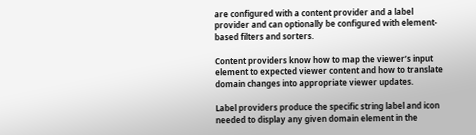are configured with a content provider and a label provider and can optionally be configured with element-based filters and sorters.

Content providers know how to map the viewer’s input element to expected viewer content and how to translate domain changes into appropriate viewer updates.

Label providers produce the specific string label and icon needed to display any given domain element in the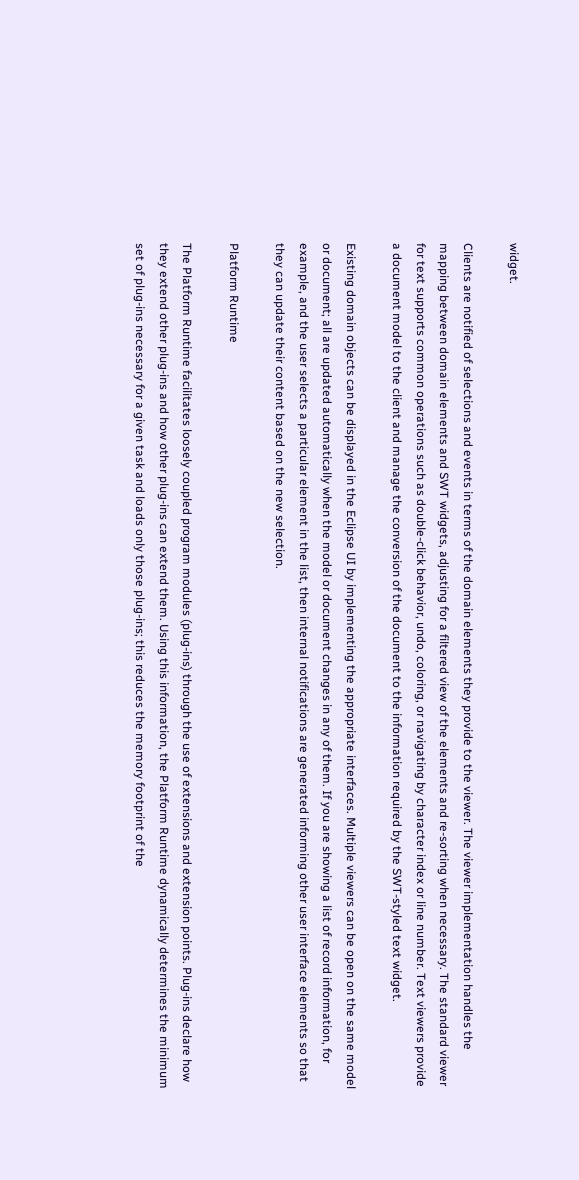widget.

Clients are notified of selections and events in terms of the domain elements they provide to the viewer. The viewer implementation handles the mapping between domain elements and SWT widgets, adjusting for a filtered view of the elements and re-sorting when necessary. The standard viewer for text supports common operations such as double-click behavior, undo, coloring, or navigating by character index or line number. Text viewers provide a document model to the client and manage the conversion of the document to the information required by the SWT-styled text widget.

Existing domain objects can be displayed in the Eclipse UI by implementing the appropriate interfaces. Multiple viewers can be open on the same model or document; all are updated automatically when the model or document changes in any of them. If you are showing a list of record information, for example, and the user selects a particular element in the list, then internal notifications are generated informing other user interface elements so that they can update their content based on the new selection.

Platform Runtime

The Platform Runtime facilitates loosely coupled program modules (plug-ins) through the use of extensions and extension points. Plug-ins declare how they extend other plug-ins and how other plug-ins can extend them. Using this information, the Platform Runtime dynamically determines the minimum set of plug-ins necessary for a given task and loads only those plug-ins; this reduces the memory footprint of the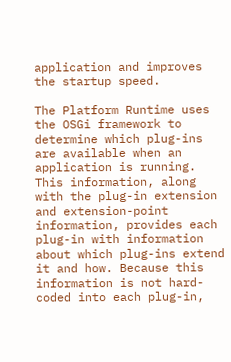application and improves the startup speed.

The Platform Runtime uses the OSGi framework to determine which plug-ins are available when an application is running. This information, along with the plug-in extension and extension-point information, provides each plug-in with information about which plug-ins extend it and how. Because this information is not hard-coded into each plug-in,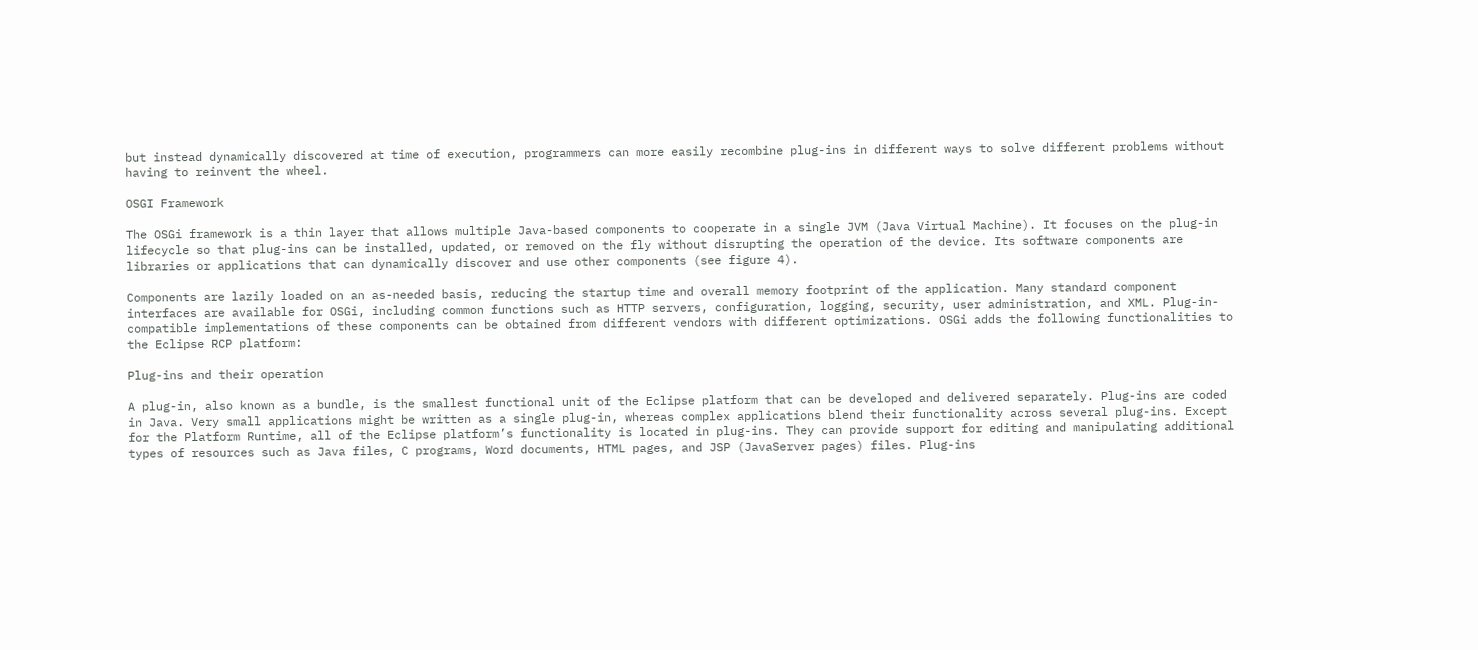but instead dynamically discovered at time of execution, programmers can more easily recombine plug-ins in different ways to solve different problems without having to reinvent the wheel.

OSGI Framework

The OSGi framework is a thin layer that allows multiple Java-based components to cooperate in a single JVM (Java Virtual Machine). It focuses on the plug-in lifecycle so that plug-ins can be installed, updated, or removed on the fly without disrupting the operation of the device. Its software components are libraries or applications that can dynamically discover and use other components (see figure 4).

Components are lazily loaded on an as-needed basis, reducing the startup time and overall memory footprint of the application. Many standard component interfaces are available for OSGi, including common functions such as HTTP servers, configuration, logging, security, user administration, and XML. Plug-in-compatible implementations of these components can be obtained from different vendors with different optimizations. OSGi adds the following functionalities to the Eclipse RCP platform:

Plug-ins and their operation

A plug-in, also known as a bundle, is the smallest functional unit of the Eclipse platform that can be developed and delivered separately. Plug-ins are coded in Java. Very small applications might be written as a single plug-in, whereas complex applications blend their functionality across several plug-ins. Except for the Platform Runtime, all of the Eclipse platform’s functionality is located in plug-ins. They can provide support for editing and manipulating additional types of resources such as Java files, C programs, Word documents, HTML pages, and JSP (JavaServer pages) files. Plug-ins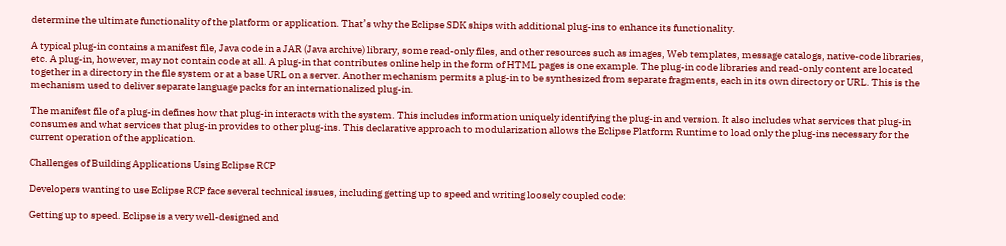determine the ultimate functionality of the platform or application. That’s why the Eclipse SDK ships with additional plug-ins to enhance its functionality.

A typical plug-in contains a manifest file, Java code in a JAR (Java archive) library, some read-only files, and other resources such as images, Web templates, message catalogs, native-code libraries, etc. A plug-in, however, may not contain code at all. A plug-in that contributes online help in the form of HTML pages is one example. The plug-in code libraries and read-only content are located together in a directory in the file system or at a base URL on a server. Another mechanism permits a plug-in to be synthesized from separate fragments, each in its own directory or URL. This is the mechanism used to deliver separate language packs for an internationalized plug-in.

The manifest file of a plug-in defines how that plug-in interacts with the system. This includes information uniquely identifying the plug-in and version. It also includes what services that plug-in consumes and what services that plug-in provides to other plug-ins. This declarative approach to modularization allows the Eclipse Platform Runtime to load only the plug-ins necessary for the current operation of the application.

Challenges of Building Applications Using Eclipse RCP

Developers wanting to use Eclipse RCP face several technical issues, including getting up to speed and writing loosely coupled code:

Getting up to speed. Eclipse is a very well-designed and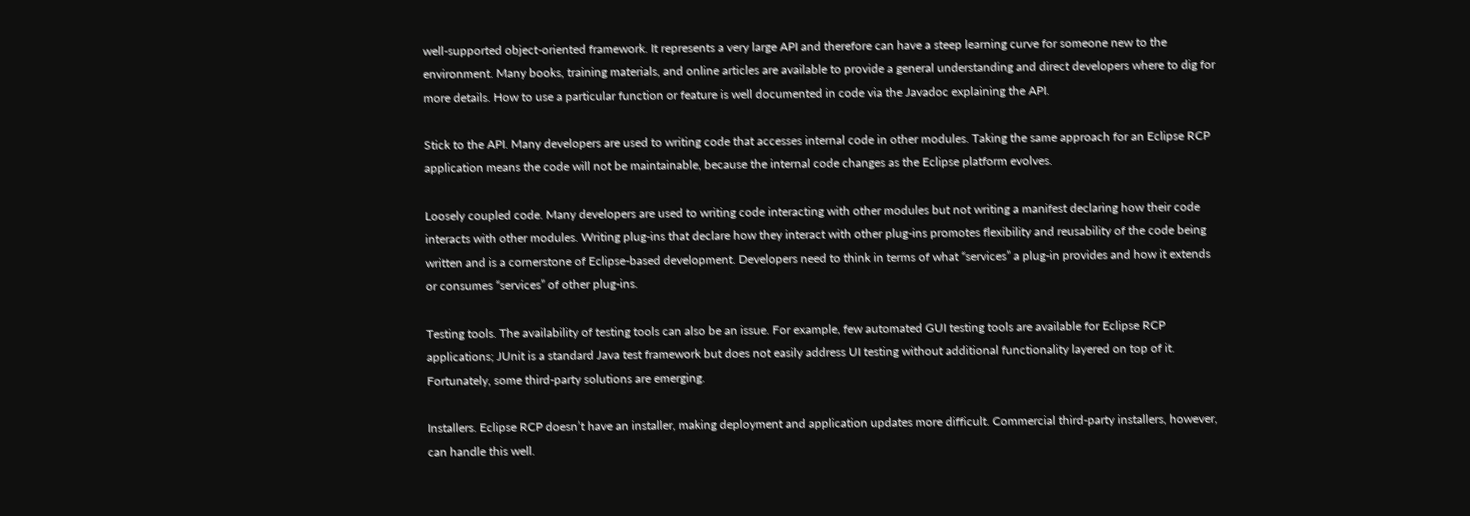well-supported object-oriented framework. It represents a very large API and therefore can have a steep learning curve for someone new to the environment. Many books, training materials, and online articles are available to provide a general understanding and direct developers where to dig for more details. How to use a particular function or feature is well documented in code via the Javadoc explaining the API.

Stick to the API. Many developers are used to writing code that accesses internal code in other modules. Taking the same approach for an Eclipse RCP application means the code will not be maintainable, because the internal code changes as the Eclipse platform evolves.

Loosely coupled code. Many developers are used to writing code interacting with other modules but not writing a manifest declaring how their code interacts with other modules. Writing plug-ins that declare how they interact with other plug-ins promotes flexibility and reusability of the code being written and is a cornerstone of Eclipse-based development. Developers need to think in terms of what “services” a plug-in provides and how it extends or consumes “services” of other plug-ins.

Testing tools. The availability of testing tools can also be an issue. For example, few automated GUI testing tools are available for Eclipse RCP applications; JUnit is a standard Java test framework but does not easily address UI testing without additional functionality layered on top of it. Fortunately, some third-party solutions are emerging.

Installers. Eclipse RCP doesn’t have an installer, making deployment and application updates more difficult. Commercial third-party installers, however, can handle this well.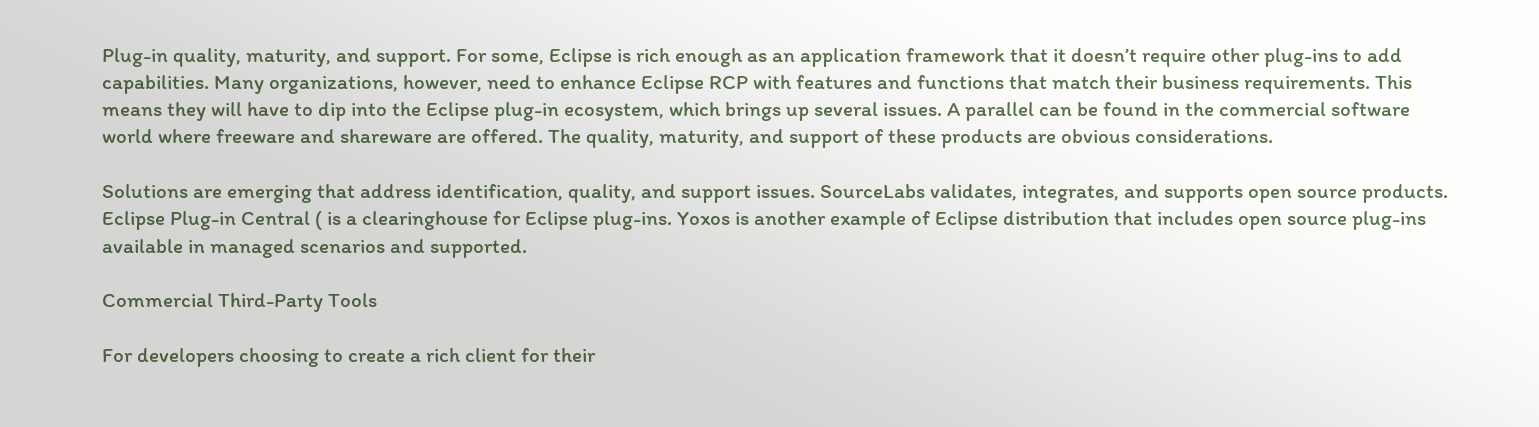Plug-in quality, maturity, and support. For some, Eclipse is rich enough as an application framework that it doesn’t require other plug-ins to add capabilities. Many organizations, however, need to enhance Eclipse RCP with features and functions that match their business requirements. This means they will have to dip into the Eclipse plug-in ecosystem, which brings up several issues. A parallel can be found in the commercial software world where freeware and shareware are offered. The quality, maturity, and support of these products are obvious considerations.

Solutions are emerging that address identification, quality, and support issues. SourceLabs validates, integrates, and supports open source products. Eclipse Plug-in Central ( is a clearinghouse for Eclipse plug-ins. Yoxos is another example of Eclipse distribution that includes open source plug-ins available in managed scenarios and supported.

Commercial Third-Party Tools

For developers choosing to create a rich client for their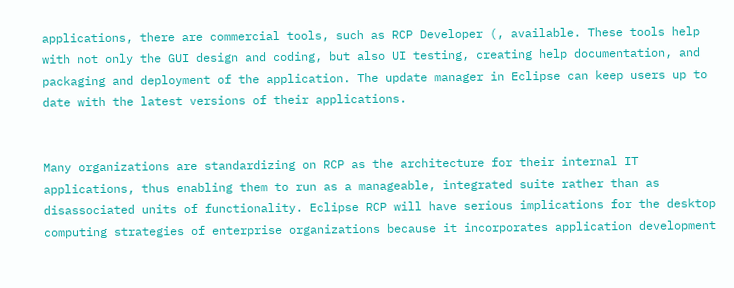applications, there are commercial tools, such as RCP Developer (, available. These tools help with not only the GUI design and coding, but also UI testing, creating help documentation, and packaging and deployment of the application. The update manager in Eclipse can keep users up to date with the latest versions of their applications.


Many organizations are standardizing on RCP as the architecture for their internal IT applications, thus enabling them to run as a manageable, integrated suite rather than as disassociated units of functionality. Eclipse RCP will have serious implications for the desktop computing strategies of enterprise organizations because it incorporates application development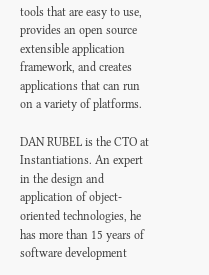tools that are easy to use, provides an open source extensible application framework, and creates applications that can run on a variety of platforms.

DAN RUBEL is the CTO at Instantiations. An expert in the design and application of object-oriented technologies, he has more than 15 years of software development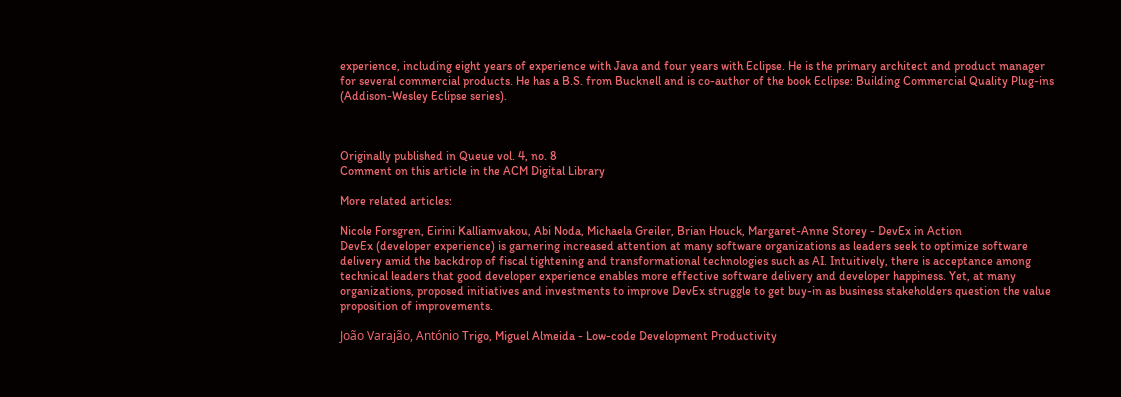experience, including eight years of experience with Java and four years with Eclipse. He is the primary architect and product manager for several commercial products. He has a B.S. from Bucknell and is co-author of the book Eclipse: Building Commercial Quality Plug-ins (Addison-Wesley Eclipse series).



Originally published in Queue vol. 4, no. 8
Comment on this article in the ACM Digital Library

More related articles:

Nicole Forsgren, Eirini Kalliamvakou, Abi Noda, Michaela Greiler, Brian Houck, Margaret-Anne Storey - DevEx in Action
DevEx (developer experience) is garnering increased attention at many software organizations as leaders seek to optimize software delivery amid the backdrop of fiscal tightening and transformational technologies such as AI. Intuitively, there is acceptance among technical leaders that good developer experience enables more effective software delivery and developer happiness. Yet, at many organizations, proposed initiatives and investments to improve DevEx struggle to get buy-in as business stakeholders question the value proposition of improvements.

João Varajão, António Trigo, Miguel Almeida - Low-code Development Productivity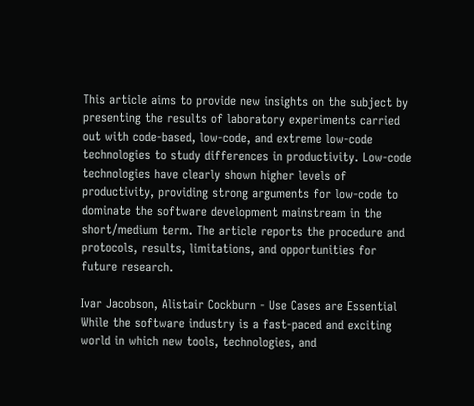This article aims to provide new insights on the subject by presenting the results of laboratory experiments carried out with code-based, low-code, and extreme low-code technologies to study differences in productivity. Low-code technologies have clearly shown higher levels of productivity, providing strong arguments for low-code to dominate the software development mainstream in the short/medium term. The article reports the procedure and protocols, results, limitations, and opportunities for future research.

Ivar Jacobson, Alistair Cockburn - Use Cases are Essential
While the software industry is a fast-paced and exciting world in which new tools, technologies, and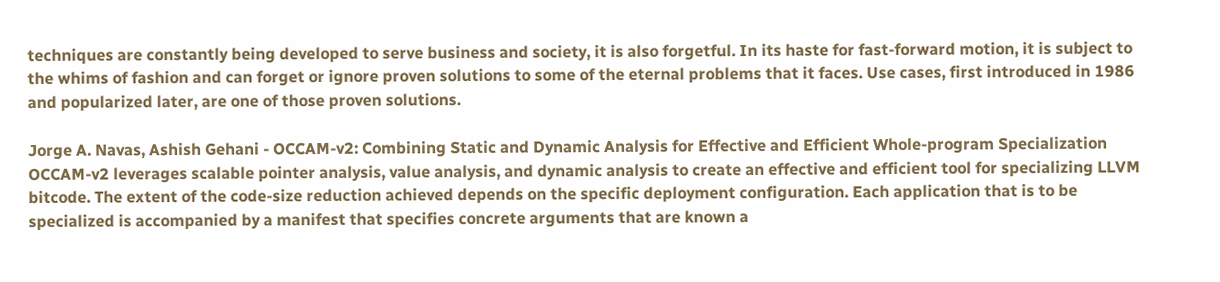techniques are constantly being developed to serve business and society, it is also forgetful. In its haste for fast-forward motion, it is subject to the whims of fashion and can forget or ignore proven solutions to some of the eternal problems that it faces. Use cases, first introduced in 1986 and popularized later, are one of those proven solutions.

Jorge A. Navas, Ashish Gehani - OCCAM-v2: Combining Static and Dynamic Analysis for Effective and Efficient Whole-program Specialization
OCCAM-v2 leverages scalable pointer analysis, value analysis, and dynamic analysis to create an effective and efficient tool for specializing LLVM bitcode. The extent of the code-size reduction achieved depends on the specific deployment configuration. Each application that is to be specialized is accompanied by a manifest that specifies concrete arguments that are known a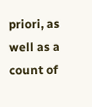priori, as well as a count of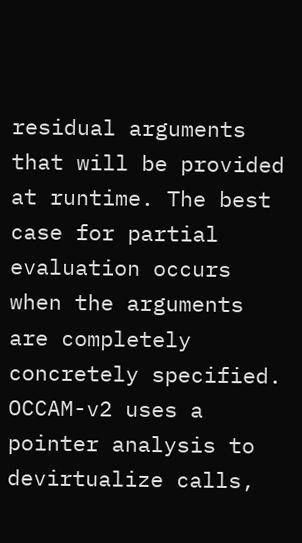residual arguments that will be provided at runtime. The best case for partial evaluation occurs when the arguments are completely concretely specified. OCCAM-v2 uses a pointer analysis to devirtualize calls,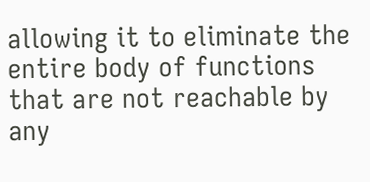allowing it to eliminate the entire body of functions that are not reachable by any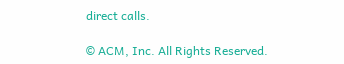direct calls.

© ACM, Inc. All Rights Reserved.